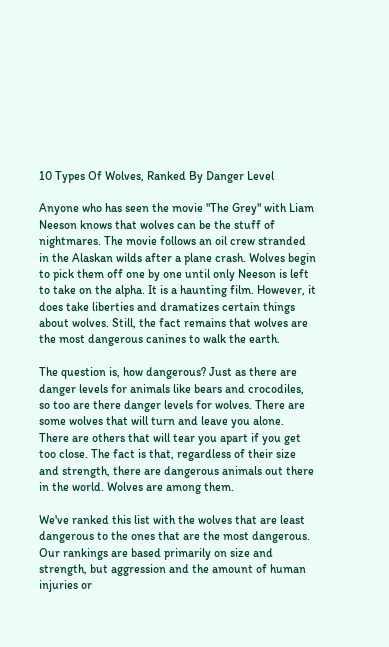10 Types Of Wolves, Ranked By Danger Level

Anyone who has seen the movie "The Grey" with Liam Neeson knows that wolves can be the stuff of nightmares. The movie follows an oil crew stranded in the Alaskan wilds after a plane crash. Wolves begin to pick them off one by one until only Neeson is left to take on the alpha. It is a haunting film. However, it does take liberties and dramatizes certain things about wolves. Still, the fact remains that wolves are the most dangerous canines to walk the earth.

The question is, how dangerous? Just as there are danger levels for animals like bears and crocodiles, so too are there danger levels for wolves. There are some wolves that will turn and leave you alone. There are others that will tear you apart if you get too close. The fact is that, regardless of their size and strength, there are dangerous animals out there in the world. Wolves are among them.

We've ranked this list with the wolves that are least dangerous to the ones that are the most dangerous. Our rankings are based primarily on size and strength, but aggression and the amount of human injuries or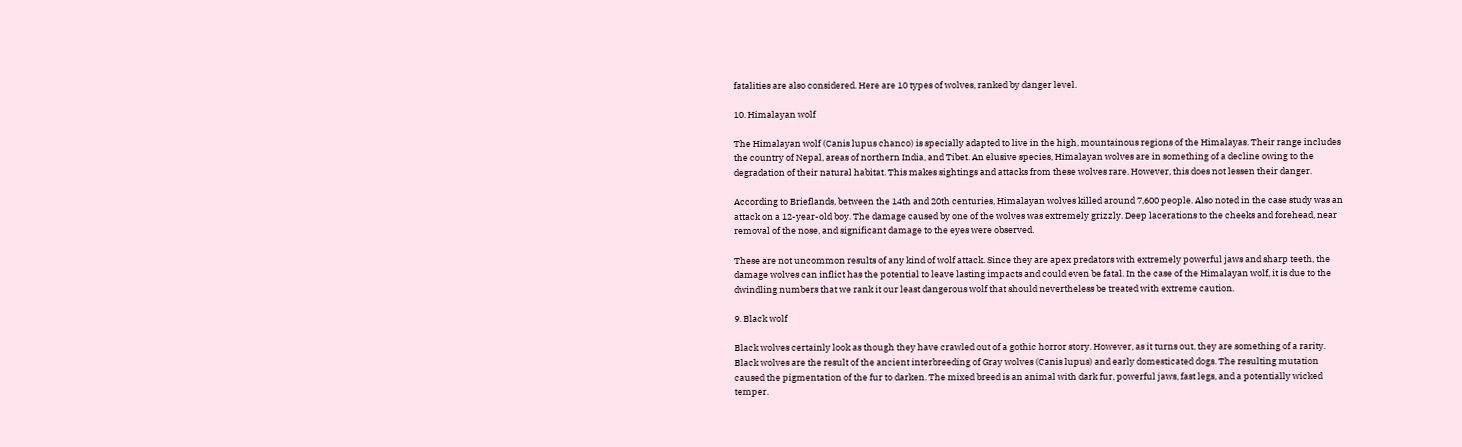fatalities are also considered. Here are 10 types of wolves, ranked by danger level.

10. Himalayan wolf

The Himalayan wolf (Canis lupus chanco) is specially adapted to live in the high, mountainous regions of the Himalayas. Their range includes the country of Nepal, areas of northern India, and Tibet. An elusive species, Himalayan wolves are in something of a decline owing to the degradation of their natural habitat. This makes sightings and attacks from these wolves rare. However, this does not lessen their danger.

According to Brieflands, between the 14th and 20th centuries, Himalayan wolves killed around 7,600 people. Also noted in the case study was an attack on a 12-year-old boy. The damage caused by one of the wolves was extremely grizzly. Deep lacerations to the cheeks and forehead, near removal of the nose, and significant damage to the eyes were observed.

These are not uncommon results of any kind of wolf attack. Since they are apex predators with extremely powerful jaws and sharp teeth, the damage wolves can inflict has the potential to leave lasting impacts and could even be fatal. In the case of the Himalayan wolf, it is due to the dwindling numbers that we rank it our least dangerous wolf that should nevertheless be treated with extreme caution.

9. Black wolf

Black wolves certainly look as though they have crawled out of a gothic horror story. However, as it turns out, they are something of a rarity. Black wolves are the result of the ancient interbreeding of Gray wolves (Canis lupus) and early domesticated dogs. The resulting mutation caused the pigmentation of the fur to darken. The mixed breed is an animal with dark fur, powerful jaws, fast legs, and a potentially wicked temper.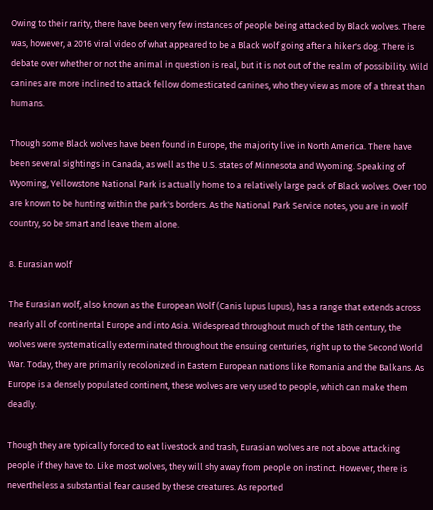Owing to their rarity, there have been very few instances of people being attacked by Black wolves. There was, however, a 2016 viral video of what appeared to be a Black wolf going after a hiker's dog. There is debate over whether or not the animal in question is real, but it is not out of the realm of possibility. Wild canines are more inclined to attack fellow domesticated canines, who they view as more of a threat than humans.

Though some Black wolves have been found in Europe, the majority live in North America. There have been several sightings in Canada, as well as the U.S. states of Minnesota and Wyoming. Speaking of Wyoming, Yellowstone National Park is actually home to a relatively large pack of Black wolves. Over 100 are known to be hunting within the park's borders. As the National Park Service notes, you are in wolf country, so be smart and leave them alone.

8. Eurasian wolf

The Eurasian wolf, also known as the European Wolf (Canis lupus lupus), has a range that extends across nearly all of continental Europe and into Asia. Widespread throughout much of the 18th century, the wolves were systematically exterminated throughout the ensuing centuries, right up to the Second World War. Today, they are primarily recolonized in Eastern European nations like Romania and the Balkans. As Europe is a densely populated continent, these wolves are very used to people, which can make them deadly.

Though they are typically forced to eat livestock and trash, Eurasian wolves are not above attacking people if they have to. Like most wolves, they will shy away from people on instinct. However, there is nevertheless a substantial fear caused by these creatures. As reported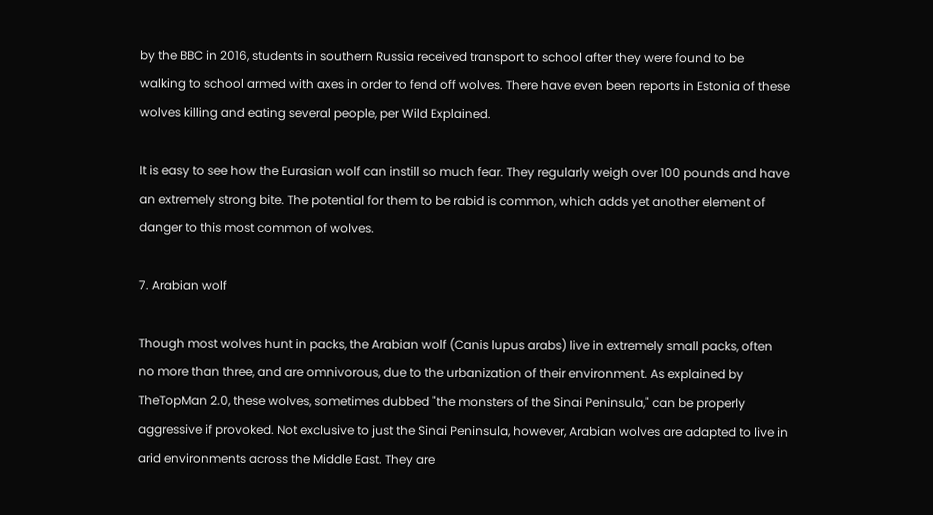by the BBC in 2016, students in southern Russia received transport to school after they were found to be walking to school armed with axes in order to fend off wolves. There have even been reports in Estonia of these wolves killing and eating several people, per Wild Explained.

It is easy to see how the Eurasian wolf can instill so much fear. They regularly weigh over 100 pounds and have an extremely strong bite. The potential for them to be rabid is common, which adds yet another element of danger to this most common of wolves.

7. Arabian wolf

Though most wolves hunt in packs, the Arabian wolf (Canis lupus arabs) live in extremely small packs, often no more than three, and are omnivorous, due to the urbanization of their environment. As explained by TheTopMan 2.0, these wolves, sometimes dubbed "the monsters of the Sinai Peninsula," can be properly aggressive if provoked. Not exclusive to just the Sinai Peninsula, however, Arabian wolves are adapted to live in arid environments across the Middle East. They are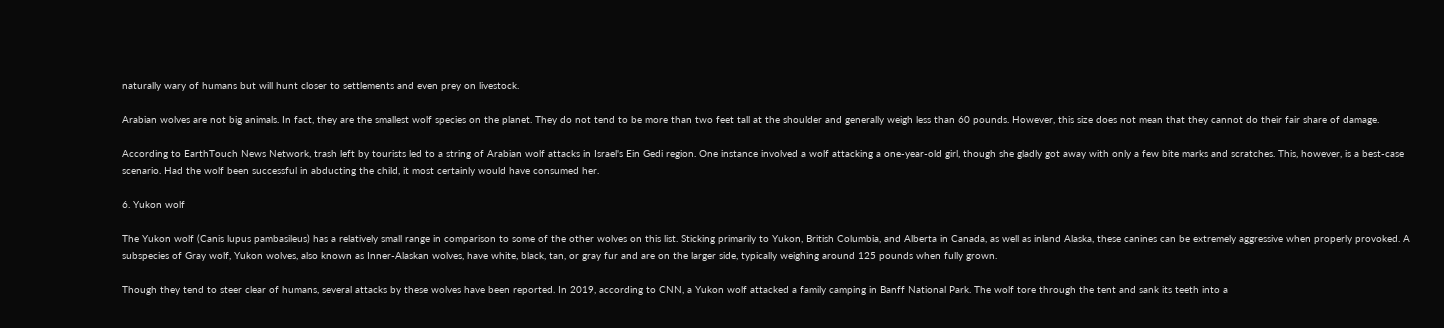naturally wary of humans but will hunt closer to settlements and even prey on livestock.

Arabian wolves are not big animals. In fact, they are the smallest wolf species on the planet. They do not tend to be more than two feet tall at the shoulder and generally weigh less than 60 pounds. However, this size does not mean that they cannot do their fair share of damage.

According to EarthTouch News Network, trash left by tourists led to a string of Arabian wolf attacks in Israel's Ein Gedi region. One instance involved a wolf attacking a one-year-old girl, though she gladly got away with only a few bite marks and scratches. This, however, is a best-case scenario. Had the wolf been successful in abducting the child, it most certainly would have consumed her.

6. Yukon wolf

The Yukon wolf (Canis lupus pambasileus) has a relatively small range in comparison to some of the other wolves on this list. Sticking primarily to Yukon, British Columbia, and Alberta in Canada, as well as inland Alaska, these canines can be extremely aggressive when properly provoked. A subspecies of Gray wolf, Yukon wolves, also known as Inner-Alaskan wolves, have white, black, tan, or gray fur and are on the larger side, typically weighing around 125 pounds when fully grown.

Though they tend to steer clear of humans, several attacks by these wolves have been reported. In 2019, according to CNN, a Yukon wolf attacked a family camping in Banff National Park. The wolf tore through the tent and sank its teeth into a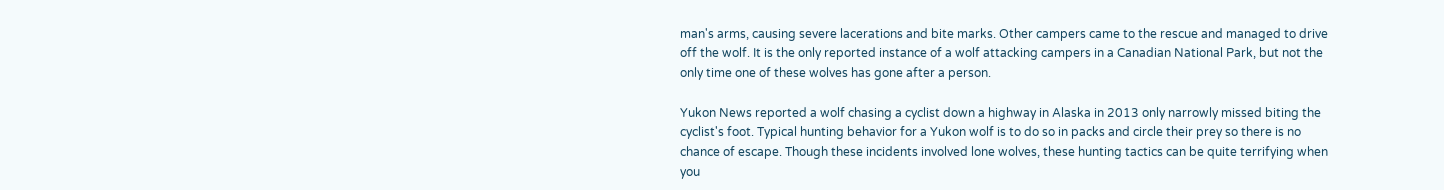man's arms, causing severe lacerations and bite marks. Other campers came to the rescue and managed to drive off the wolf. It is the only reported instance of a wolf attacking campers in a Canadian National Park, but not the only time one of these wolves has gone after a person.

Yukon News reported a wolf chasing a cyclist down a highway in Alaska in 2013 only narrowly missed biting the cyclist's foot. Typical hunting behavior for a Yukon wolf is to do so in packs and circle their prey so there is no chance of escape. Though these incidents involved lone wolves, these hunting tactics can be quite terrifying when you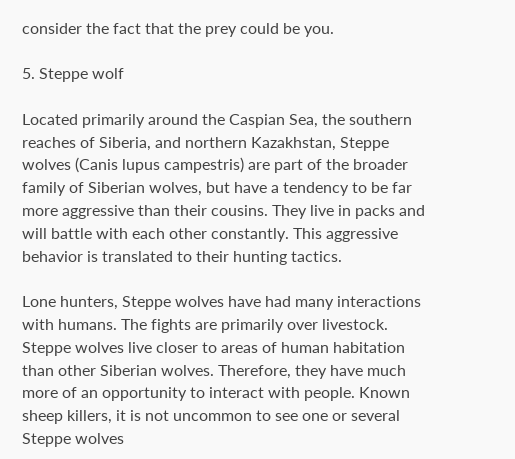consider the fact that the prey could be you.

5. Steppe wolf

Located primarily around the Caspian Sea, the southern reaches of Siberia, and northern Kazakhstan, Steppe wolves (Canis lupus campestris) are part of the broader family of Siberian wolves, but have a tendency to be far more aggressive than their cousins. They live in packs and will battle with each other constantly. This aggressive behavior is translated to their hunting tactics.

Lone hunters, Steppe wolves have had many interactions with humans. The fights are primarily over livestock. Steppe wolves live closer to areas of human habitation than other Siberian wolves. Therefore, they have much more of an opportunity to interact with people. Known sheep killers, it is not uncommon to see one or several Steppe wolves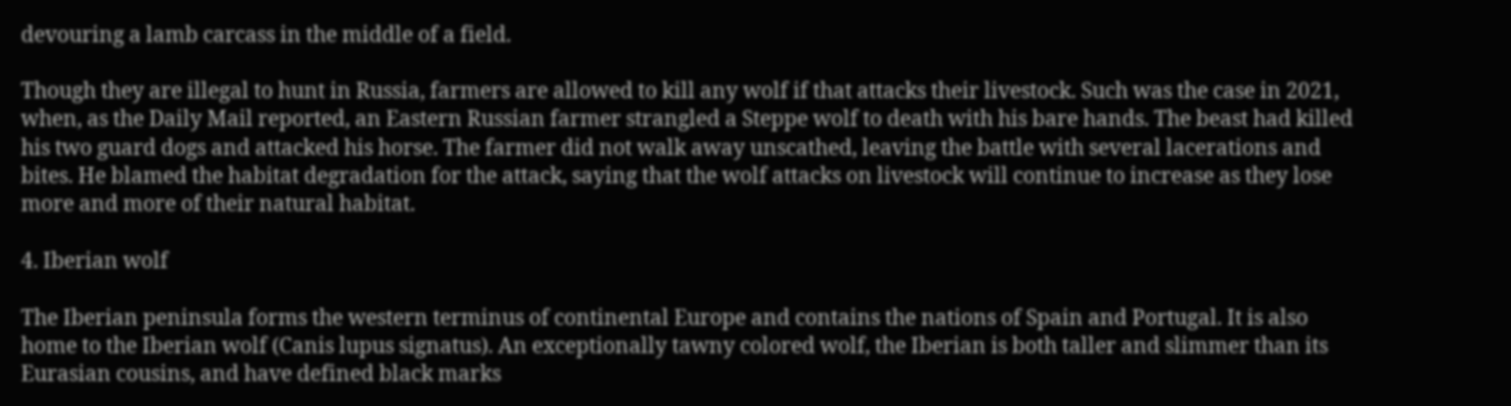devouring a lamb carcass in the middle of a field.

Though they are illegal to hunt in Russia, farmers are allowed to kill any wolf if that attacks their livestock. Such was the case in 2021, when, as the Daily Mail reported, an Eastern Russian farmer strangled a Steppe wolf to death with his bare hands. The beast had killed his two guard dogs and attacked his horse. The farmer did not walk away unscathed, leaving the battle with several lacerations and bites. He blamed the habitat degradation for the attack, saying that the wolf attacks on livestock will continue to increase as they lose more and more of their natural habitat.

4. Iberian wolf

The Iberian peninsula forms the western terminus of continental Europe and contains the nations of Spain and Portugal. It is also home to the Iberian wolf (Canis lupus signatus). An exceptionally tawny colored wolf, the Iberian is both taller and slimmer than its Eurasian cousins, and have defined black marks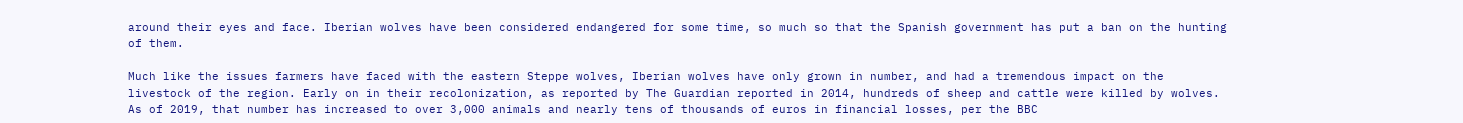around their eyes and face. Iberian wolves have been considered endangered for some time, so much so that the Spanish government has put a ban on the hunting of them.

Much like the issues farmers have faced with the eastern Steppe wolves, Iberian wolves have only grown in number, and had a tremendous impact on the livestock of the region. Early on in their recolonization, as reported by The Guardian reported in 2014, hundreds of sheep and cattle were killed by wolves. As of 2019, that number has increased to over 3,000 animals and nearly tens of thousands of euros in financial losses, per the BBC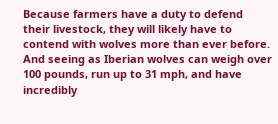Because farmers have a duty to defend their livestock, they will likely have to contend with wolves more than ever before. And seeing as Iberian wolves can weigh over 100 pounds, run up to 31 mph, and have incredibly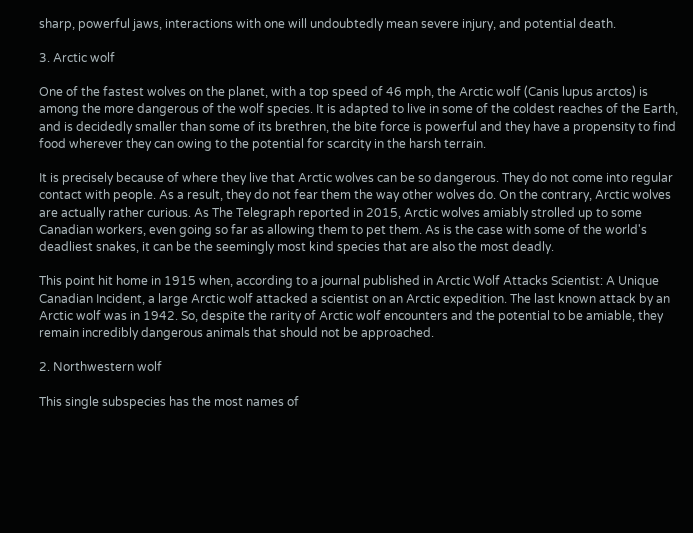sharp, powerful jaws, interactions with one will undoubtedly mean severe injury, and potential death.

3. Arctic wolf

One of the fastest wolves on the planet, with a top speed of 46 mph, the Arctic wolf (Canis lupus arctos) is among the more dangerous of the wolf species. It is adapted to live in some of the coldest reaches of the Earth, and is decidedly smaller than some of its brethren, the bite force is powerful and they have a propensity to find food wherever they can owing to the potential for scarcity in the harsh terrain.

It is precisely because of where they live that Arctic wolves can be so dangerous. They do not come into regular contact with people. As a result, they do not fear them the way other wolves do. On the contrary, Arctic wolves are actually rather curious. As The Telegraph reported in 2015, Arctic wolves amiably strolled up to some Canadian workers, even going so far as allowing them to pet them. As is the case with some of the world's deadliest snakes, it can be the seemingly most kind species that are also the most deadly.

This point hit home in 1915 when, according to a journal published in Arctic Wolf Attacks Scientist: A Unique Canadian Incident, a large Arctic wolf attacked a scientist on an Arctic expedition. The last known attack by an Arctic wolf was in 1942. So, despite the rarity of Arctic wolf encounters and the potential to be amiable, they remain incredibly dangerous animals that should not be approached.

2. Northwestern wolf

This single subspecies has the most names of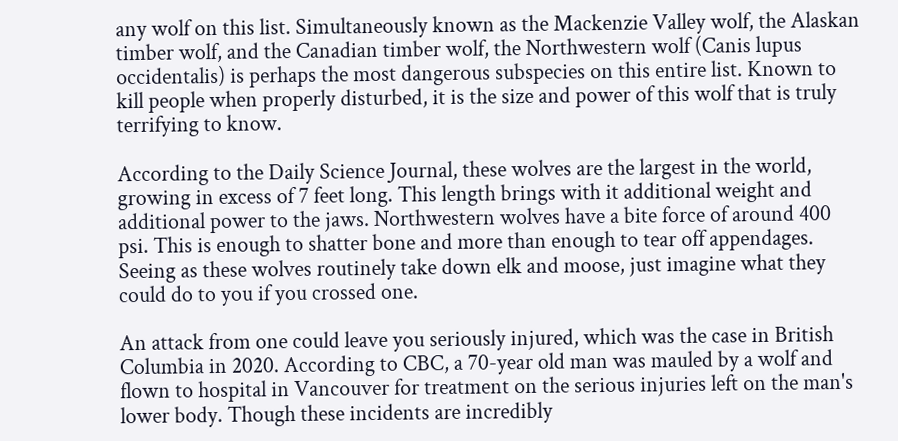any wolf on this list. Simultaneously known as the Mackenzie Valley wolf, the Alaskan timber wolf, and the Canadian timber wolf, the Northwestern wolf (Canis lupus occidentalis) is perhaps the most dangerous subspecies on this entire list. Known to kill people when properly disturbed, it is the size and power of this wolf that is truly terrifying to know.

According to the Daily Science Journal, these wolves are the largest in the world, growing in excess of 7 feet long. This length brings with it additional weight and additional power to the jaws. Northwestern wolves have a bite force of around 400 psi. This is enough to shatter bone and more than enough to tear off appendages. Seeing as these wolves routinely take down elk and moose, just imagine what they could do to you if you crossed one.

An attack from one could leave you seriously injured, which was the case in British Columbia in 2020. According to CBC, a 70-year old man was mauled by a wolf and flown to hospital in Vancouver for treatment on the serious injuries left on the man's lower body. Though these incidents are incredibly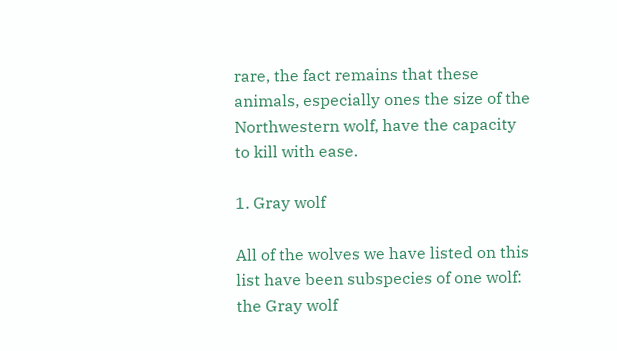rare, the fact remains that these animals, especially ones the size of the Northwestern wolf, have the capacity to kill with ease.

1. Gray wolf

All of the wolves we have listed on this list have been subspecies of one wolf: the Gray wolf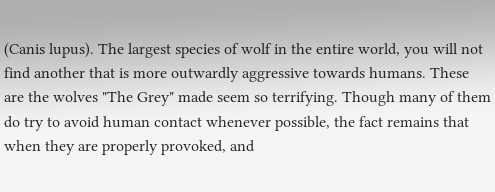(Canis lupus). The largest species of wolf in the entire world, you will not find another that is more outwardly aggressive towards humans. These are the wolves "The Grey" made seem so terrifying. Though many of them do try to avoid human contact whenever possible, the fact remains that when they are properly provoked, and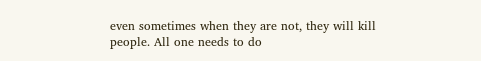even sometimes when they are not, they will kill people. All one needs to do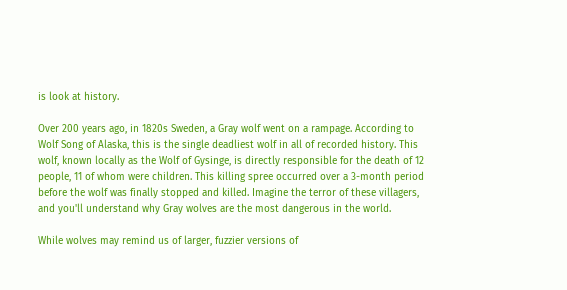is look at history.

Over 200 years ago, in 1820s Sweden, a Gray wolf went on a rampage. According to Wolf Song of Alaska, this is the single deadliest wolf in all of recorded history. This wolf, known locally as the Wolf of Gysinge, is directly responsible for the death of 12 people, 11 of whom were children. This killing spree occurred over a 3-month period before the wolf was finally stopped and killed. Imagine the terror of these villagers, and you'll understand why Gray wolves are the most dangerous in the world.

While wolves may remind us of larger, fuzzier versions of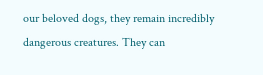our beloved dogs, they remain incredibly dangerous creatures. They can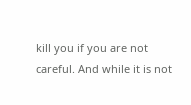kill you if you are not careful. And while it is not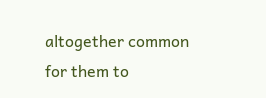altogether common for them to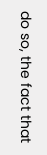do so, the fact that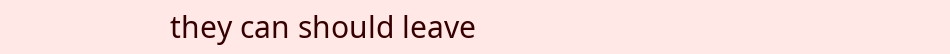they can should leave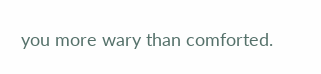you more wary than comforted.